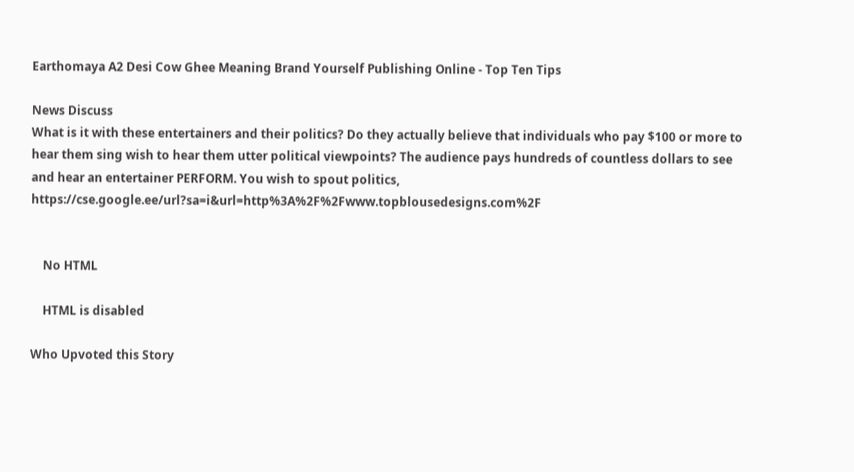Earthomaya A2 Desi Cow Ghee Meaning Brand Yourself Publishing Online - Top Ten Tips

News Discuss
What is it with these entertainers and their politics? Do they actually believe that individuals who pay $100 or more to hear them sing wish to hear them utter political viewpoints? The audience pays hundreds of countless dollars to see and hear an entertainer PERFORM. You wish to spout politics, https://cse.google.ee/url?sa=i&url=http%3A%2F%2Fwww.topblousedesigns.com%2F


    No HTML

    HTML is disabled

Who Upvoted this Story